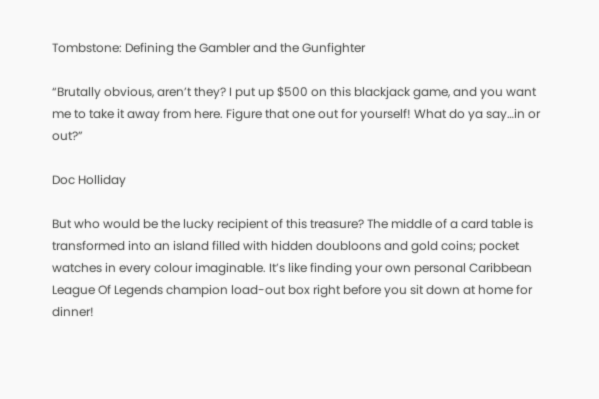Tombstone: Defining the Gambler and the Gunfighter

“Brutally obvious, aren’t they? I put up $500 on this blackjack game, and you want me to take it away from here. Figure that one out for yourself! What do ya say…in or out?”

Doc Holliday

But who would be the lucky recipient of this treasure? The middle of a card table is transformed into an island filled with hidden doubloons and gold coins; pocket watches in every colour imaginable. It’s like finding your own personal Caribbean League Of Legends champion load-out box right before you sit down at home for dinner!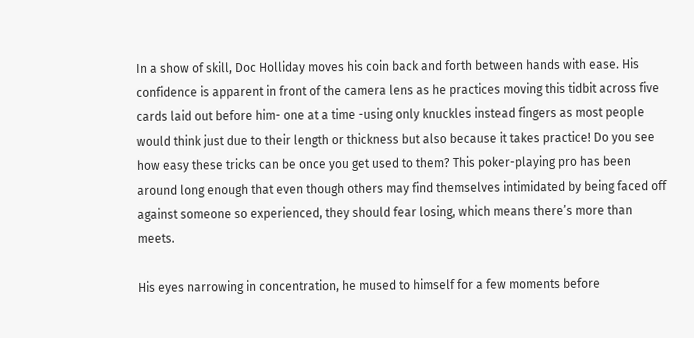In a show of skill, Doc Holliday moves his coin back and forth between hands with ease. His confidence is apparent in front of the camera lens as he practices moving this tidbit across five cards laid out before him- one at a time -using only knuckles instead fingers as most people would think just due to their length or thickness but also because it takes practice! Do you see how easy these tricks can be once you get used to them? This poker-playing pro has been around long enough that even though others may find themselves intimidated by being faced off against someone so experienced, they should fear losing, which means there’s more than meets.

His eyes narrowing in concentration, he mused to himself for a few moments before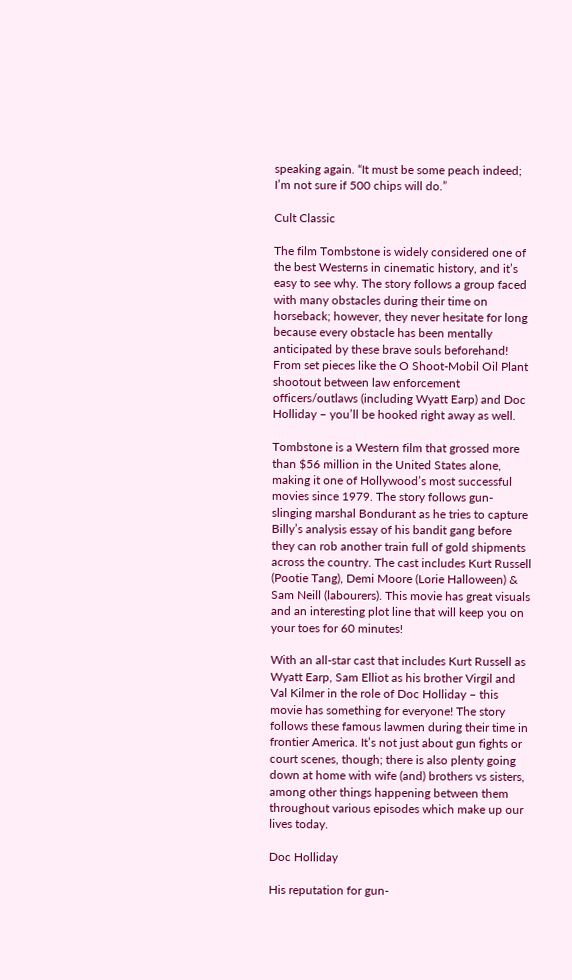speaking again. “It must be some peach indeed; I’m not sure if 500 chips will do.”

Cult Classic

The film Tombstone is widely considered one of the best Westerns in cinematic history, and it’s easy to see why. The story follows a group faced with many obstacles during their time on horseback; however, they never hesitate for long because every obstacle has been mentally anticipated by these brave souls beforehand! From set pieces like the O Shoot-Mobil Oil Plant shootout between law enforcement officers/outlaws (including Wyatt Earp) and Doc Holliday – you’ll be hooked right away as well.

Tombstone is a Western film that grossed more than $56 million in the United States alone, making it one of Hollywood’s most successful movies since 1979. The story follows gun-slinging marshal Bondurant as he tries to capture Billy’s analysis essay of his bandit gang before they can rob another train full of gold shipments across the country. The cast includes Kurt Russell (Pootie Tang), Demi Moore (Lorie Halloween) & Sam Neill (labourers). This movie has great visuals and an interesting plot line that will keep you on your toes for 60 minutes!

With an all-star cast that includes Kurt Russell as Wyatt Earp, Sam Elliot as his brother Virgil and Val Kilmer in the role of Doc Holliday – this movie has something for everyone! The story follows these famous lawmen during their time in frontier America. It’s not just about gun fights or court scenes, though; there is also plenty going down at home with wife (and) brothers vs sisters, among other things happening between them throughout various episodes which make up our lives today.

Doc Holliday

His reputation for gun-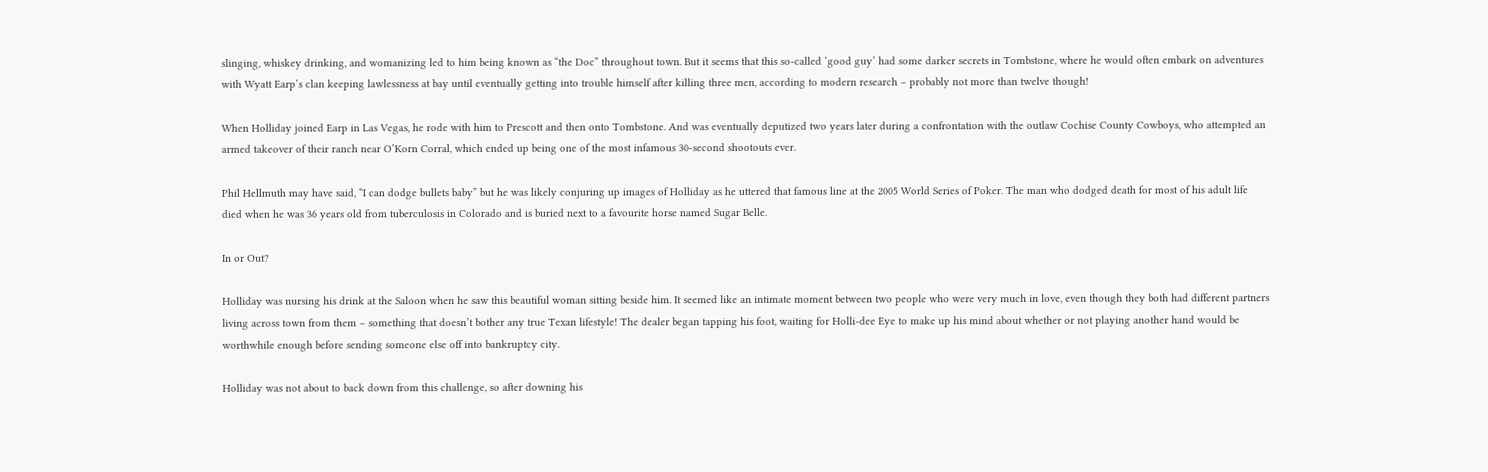slinging, whiskey drinking, and womanizing led to him being known as “the Doc” throughout town. But it seems that this so-called ‘good guy’ had some darker secrets in Tombstone, where he would often embark on adventures with Wyatt Earp’s clan keeping lawlessness at bay until eventually getting into trouble himself after killing three men, according to modern research – probably not more than twelve though!

When Holliday joined Earp in Las Vegas, he rode with him to Prescott and then onto Tombstone. And was eventually deputized two years later during a confrontation with the outlaw Cochise County Cowboys, who attempted an armed takeover of their ranch near O’Korn Corral, which ended up being one of the most infamous 30-second shootouts ever.

Phil Hellmuth may have said, “I can dodge bullets baby” but he was likely conjuring up images of Holliday as he uttered that famous line at the 2005 World Series of Poker. The man who dodged death for most of his adult life died when he was 36 years old from tuberculosis in Colorado and is buried next to a favourite horse named Sugar Belle.

In or Out?

Holliday was nursing his drink at the Saloon when he saw this beautiful woman sitting beside him. It seemed like an intimate moment between two people who were very much in love, even though they both had different partners living across town from them – something that doesn’t bother any true Texan lifestyle! The dealer began tapping his foot, waiting for Holli-dee Eye to make up his mind about whether or not playing another hand would be worthwhile enough before sending someone else off into bankruptcy city.

Holliday was not about to back down from this challenge, so after downing his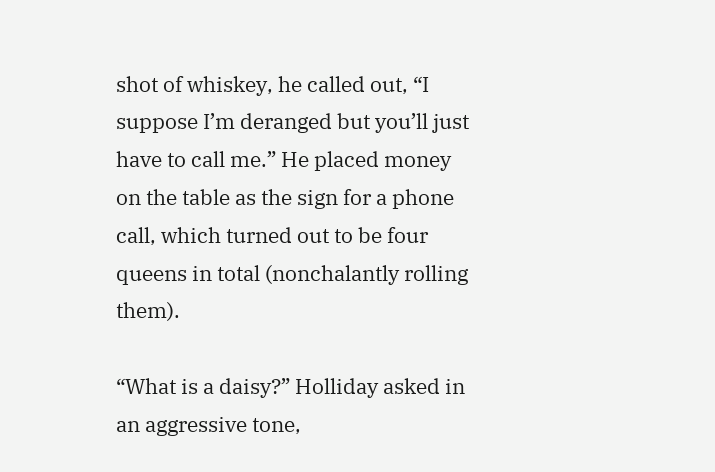shot of whiskey, he called out, “I suppose I’m deranged but you’ll just have to call me.” He placed money on the table as the sign for a phone call, which turned out to be four queens in total (nonchalantly rolling them).

“What is a daisy?” Holliday asked in an aggressive tone,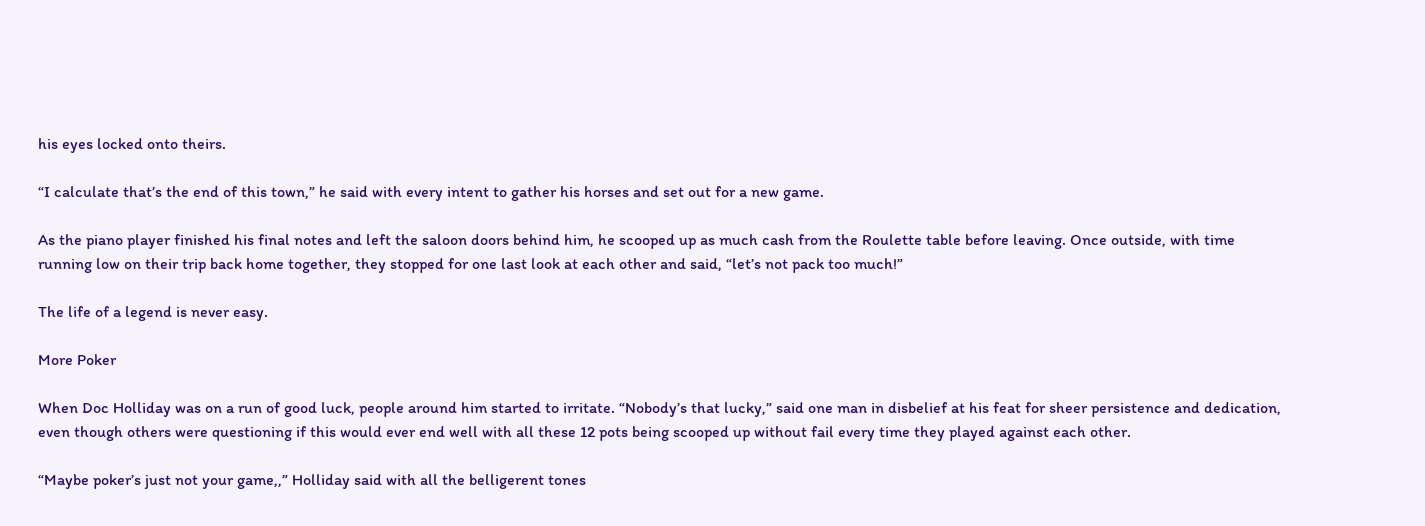his eyes locked onto theirs.

“I calculate that’s the end of this town,” he said with every intent to gather his horses and set out for a new game.

As the piano player finished his final notes and left the saloon doors behind him, he scooped up as much cash from the Roulette table before leaving. Once outside, with time running low on their trip back home together, they stopped for one last look at each other and said, “let’s not pack too much!”

The life of a legend is never easy.

More Poker

When Doc Holliday was on a run of good luck, people around him started to irritate. “Nobody’s that lucky,” said one man in disbelief at his feat for sheer persistence and dedication, even though others were questioning if this would ever end well with all these 12 pots being scooped up without fail every time they played against each other.

“Maybe poker’s just not your game,,” Holliday said with all the belligerent tones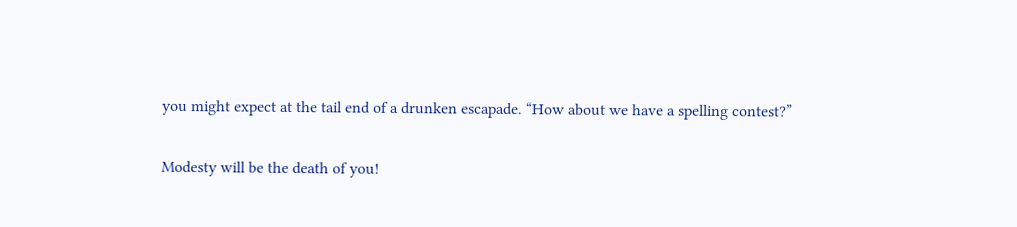you might expect at the tail end of a drunken escapade. “How about we have a spelling contest?”

Modesty will be the death of you!